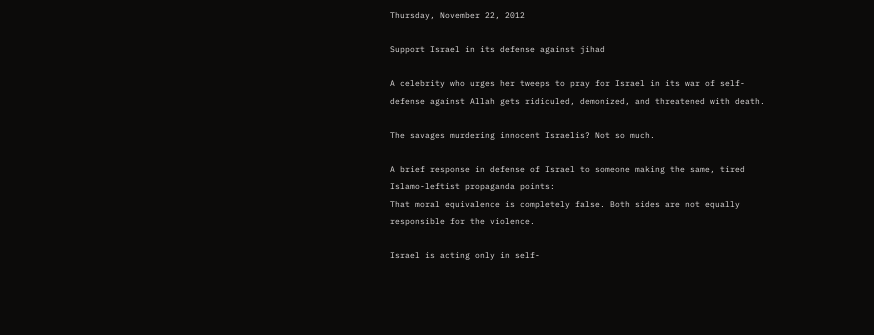Thursday, November 22, 2012

Support Israel in its defense against jihad

A celebrity who urges her tweeps to pray for Israel in its war of self-defense against Allah gets ridiculed, demonized, and threatened with death.

The savages murdering innocent Israelis? Not so much.

A brief response in defense of Israel to someone making the same, tired Islamo-leftist propaganda points:
That moral equivalence is completely false. Both sides are not equally responsible for the violence.

Israel is acting only in self-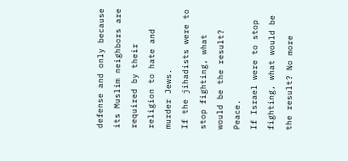defense and only because its Muslim neighbors are required by their religion to hate and murder Jews.
If the jihadists were to stop fighting, what would be the result? Peace.
If Israel were to stop fighting, what would be the result? No more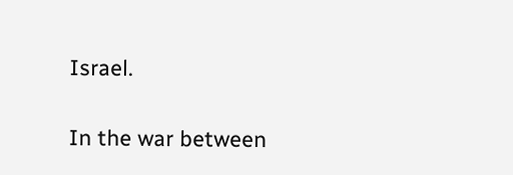Israel.

In the war between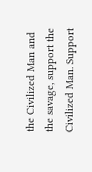the Civilized Man and the savage, support the Civilized Man. Support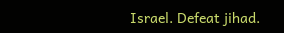Israel. Defeat jihad.